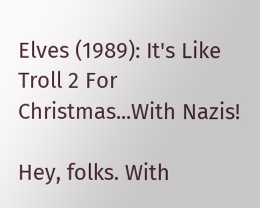Elves (1989): It's Like Troll 2 For Christmas...With Nazis!

Hey, folks. With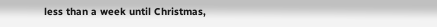less than a week until Christmas,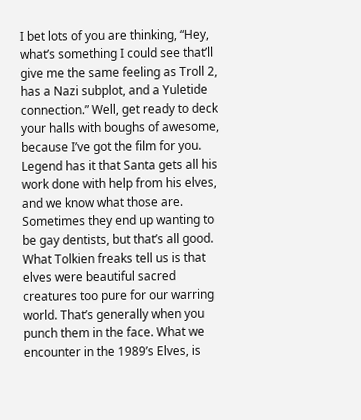I bet lots of you are thinking, “Hey, what’s something I could see that’ll give me the same feeling as Troll 2, has a Nazi subplot, and a Yuletide connection.” Well, get ready to deck your halls with boughs of awesome, because I’ve got the film for you. Legend has it that Santa gets all his work done with help from his elves, and we know what those are. Sometimes they end up wanting to be gay dentists, but that’s all good. What Tolkien freaks tell us is that elves were beautiful sacred creatures too pure for our warring world. That’s generally when you punch them in the face. What we encounter in the 1989’s Elves, is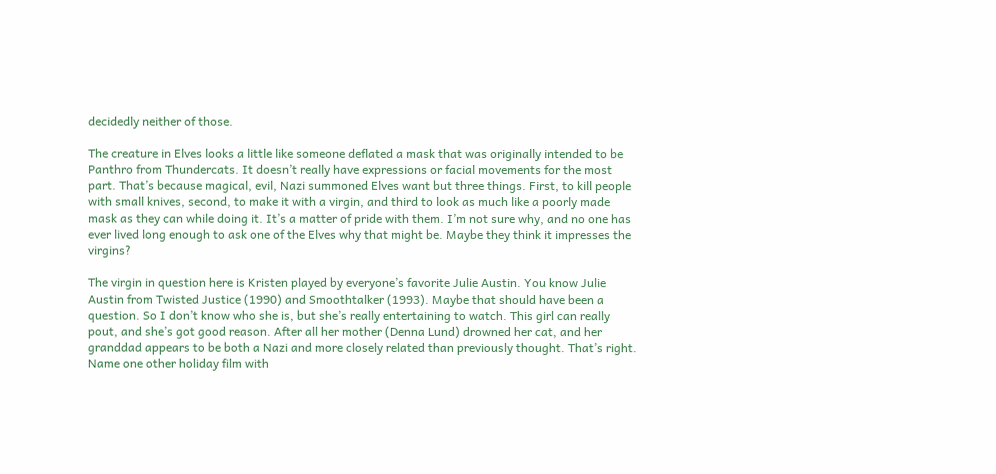decidedly neither of those.

The creature in Elves looks a little like someone deflated a mask that was originally intended to be Panthro from Thundercats. It doesn’t really have expressions or facial movements for the most part. That’s because magical, evil, Nazi summoned Elves want but three things. First, to kill people with small knives, second, to make it with a virgin, and third to look as much like a poorly made mask as they can while doing it. It’s a matter of pride with them. I’m not sure why, and no one has ever lived long enough to ask one of the Elves why that might be. Maybe they think it impresses the virgins?

The virgin in question here is Kristen played by everyone’s favorite Julie Austin. You know Julie Austin from Twisted Justice (1990) and Smoothtalker (1993). Maybe that should have been a question. So I don’t know who she is, but she’s really entertaining to watch. This girl can really pout, and she’s got good reason. After all her mother (Denna Lund) drowned her cat, and her granddad appears to be both a Nazi and more closely related than previously thought. That’s right. Name one other holiday film with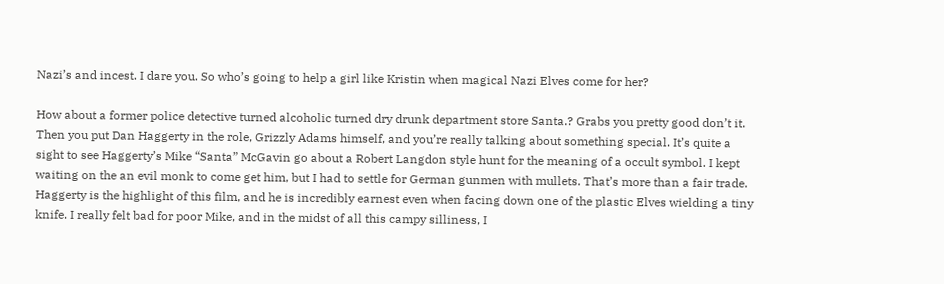Nazi’s and incest. I dare you. So who’s going to help a girl like Kristin when magical Nazi Elves come for her?

How about a former police detective turned alcoholic turned dry drunk department store Santa.? Grabs you pretty good don’t it. Then you put Dan Haggerty in the role, Grizzly Adams himself, and you’re really talking about something special. It’s quite a sight to see Haggerty’s Mike “Santa” McGavin go about a Robert Langdon style hunt for the meaning of a occult symbol. I kept waiting on the an evil monk to come get him, but I had to settle for German gunmen with mullets. That’s more than a fair trade. Haggerty is the highlight of this film, and he is incredibly earnest even when facing down one of the plastic Elves wielding a tiny knife. I really felt bad for poor Mike, and in the midst of all this campy silliness, I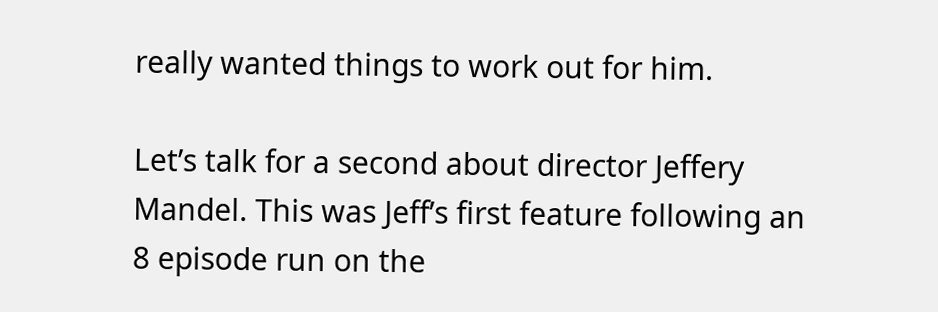really wanted things to work out for him.

Let’s talk for a second about director Jeffery Mandel. This was Jeff’s first feature following an 8 episode run on the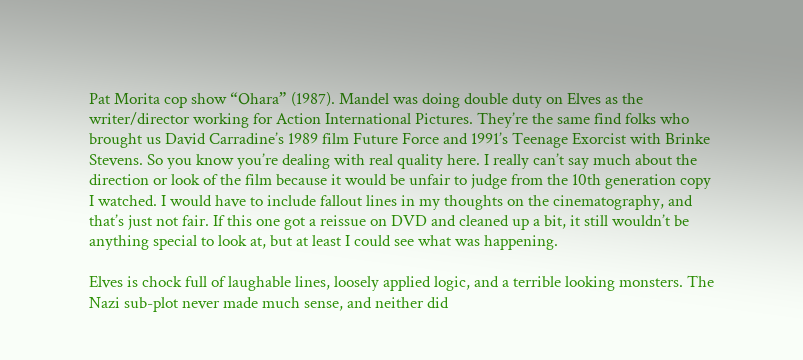Pat Morita cop show “Ohara” (1987). Mandel was doing double duty on Elves as the writer/director working for Action International Pictures. They’re the same find folks who brought us David Carradine’s 1989 film Future Force and 1991’s Teenage Exorcist with Brinke Stevens. So you know you’re dealing with real quality here. I really can’t say much about the direction or look of the film because it would be unfair to judge from the 10th generation copy I watched. I would have to include fallout lines in my thoughts on the cinematography, and that’s just not fair. If this one got a reissue on DVD and cleaned up a bit, it still wouldn’t be anything special to look at, but at least I could see what was happening.

Elves is chock full of laughable lines, loosely applied logic, and a terrible looking monsters. The Nazi sub-plot never made much sense, and neither did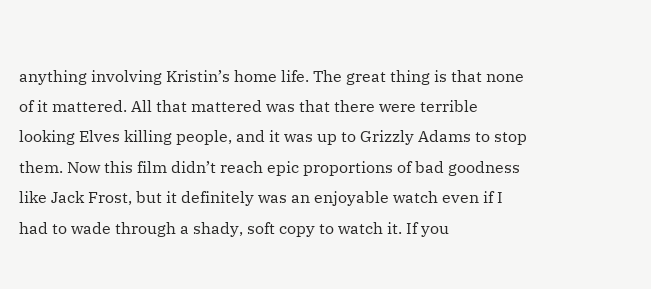anything involving Kristin’s home life. The great thing is that none of it mattered. All that mattered was that there were terrible looking Elves killing people, and it was up to Grizzly Adams to stop them. Now this film didn’t reach epic proportions of bad goodness like Jack Frost, but it definitely was an enjoyable watch even if I had to wade through a shady, soft copy to watch it. If you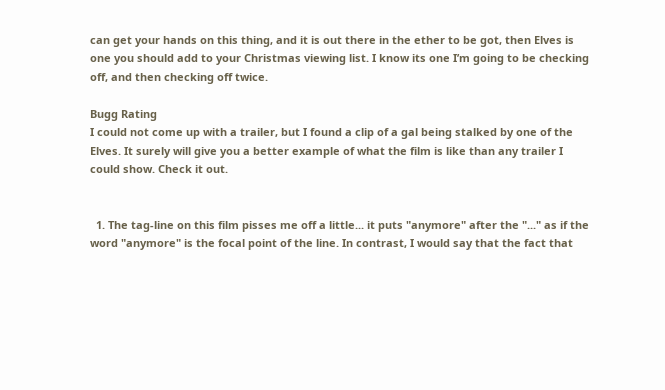can get your hands on this thing, and it is out there in the ether to be got, then Elves is one you should add to your Christmas viewing list. I know its one I’m going to be checking off, and then checking off twice.

Bugg Rating
I could not come up with a trailer, but I found a clip of a gal being stalked by one of the Elves. It surely will give you a better example of what the film is like than any trailer I could show. Check it out.


  1. The tag-line on this film pisses me off a little... it puts "anymore" after the "..." as if the word "anymore" is the focal point of the line. In contrast, I would say that the fact that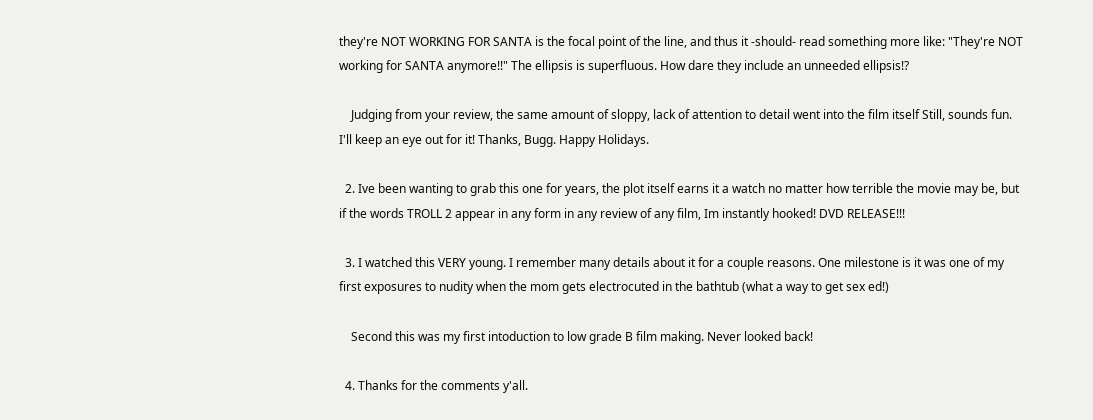they're NOT WORKING FOR SANTA is the focal point of the line, and thus it -should- read something more like: "They're NOT working for SANTA anymore!!" The ellipsis is superfluous. How dare they include an unneeded ellipsis!?

    Judging from your review, the same amount of sloppy, lack of attention to detail went into the film itself Still, sounds fun. I'll keep an eye out for it! Thanks, Bugg. Happy Holidays.

  2. Ive been wanting to grab this one for years, the plot itself earns it a watch no matter how terrible the movie may be, but if the words TROLL 2 appear in any form in any review of any film, Im instantly hooked! DVD RELEASE!!!

  3. I watched this VERY young. I remember many details about it for a couple reasons. One milestone is it was one of my first exposures to nudity when the mom gets electrocuted in the bathtub (what a way to get sex ed!)

    Second this was my first intoduction to low grade B film making. Never looked back!

  4. Thanks for the comments y'all.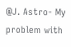@J. Astro- My problem with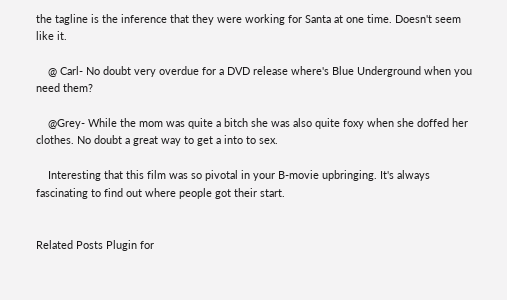the tagline is the inference that they were working for Santa at one time. Doesn't seem like it.

    @ Carl- No doubt very overdue for a DVD release where's Blue Underground when you need them?

    @Grey- While the mom was quite a bitch she was also quite foxy when she doffed her clothes. No doubt a great way to get a into to sex.

    Interesting that this film was so pivotal in your B-movie upbringing. It's always fascinating to find out where people got their start.


Related Posts Plugin for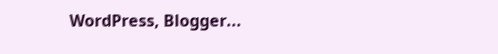WordPress, Blogger...